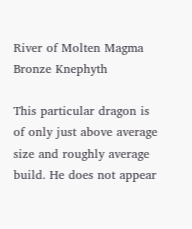River of Molten Magma Bronze Knephyth

This particular dragon is of only just above average size and roughly average build. He does not appear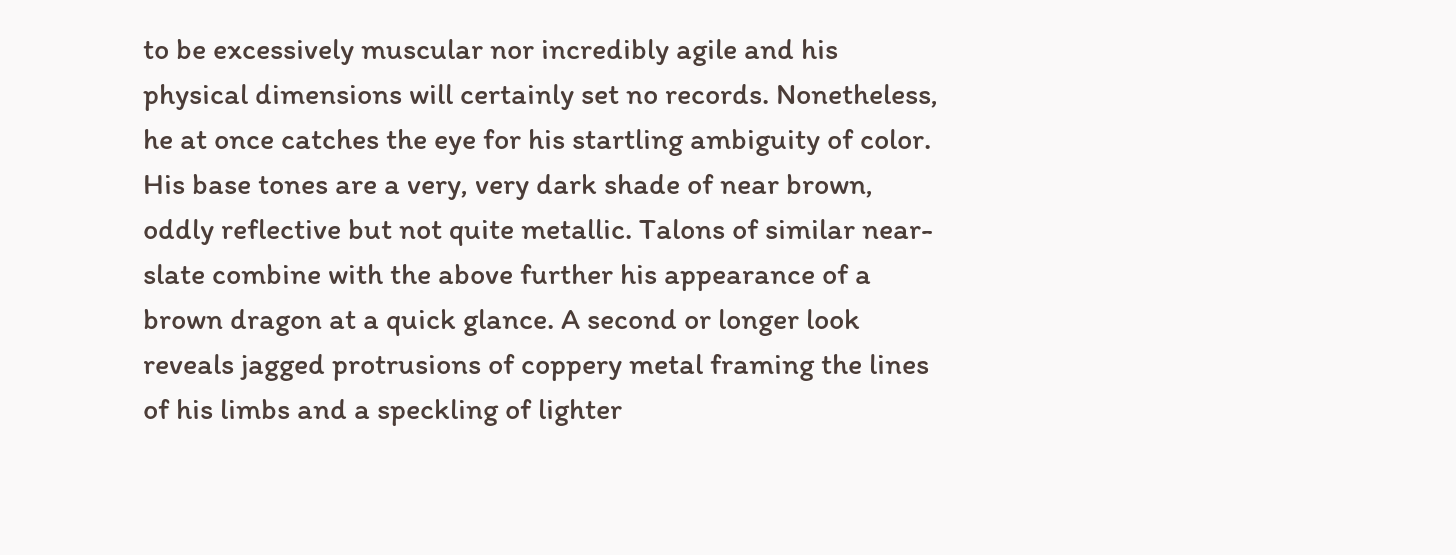to be excessively muscular nor incredibly agile and his physical dimensions will certainly set no records. Nonetheless, he at once catches the eye for his startling ambiguity of color. His base tones are a very, very dark shade of near brown, oddly reflective but not quite metallic. Talons of similar near-slate combine with the above further his appearance of a brown dragon at a quick glance. A second or longer look reveals jagged protrusions of coppery metal framing the lines of his limbs and a speckling of lighter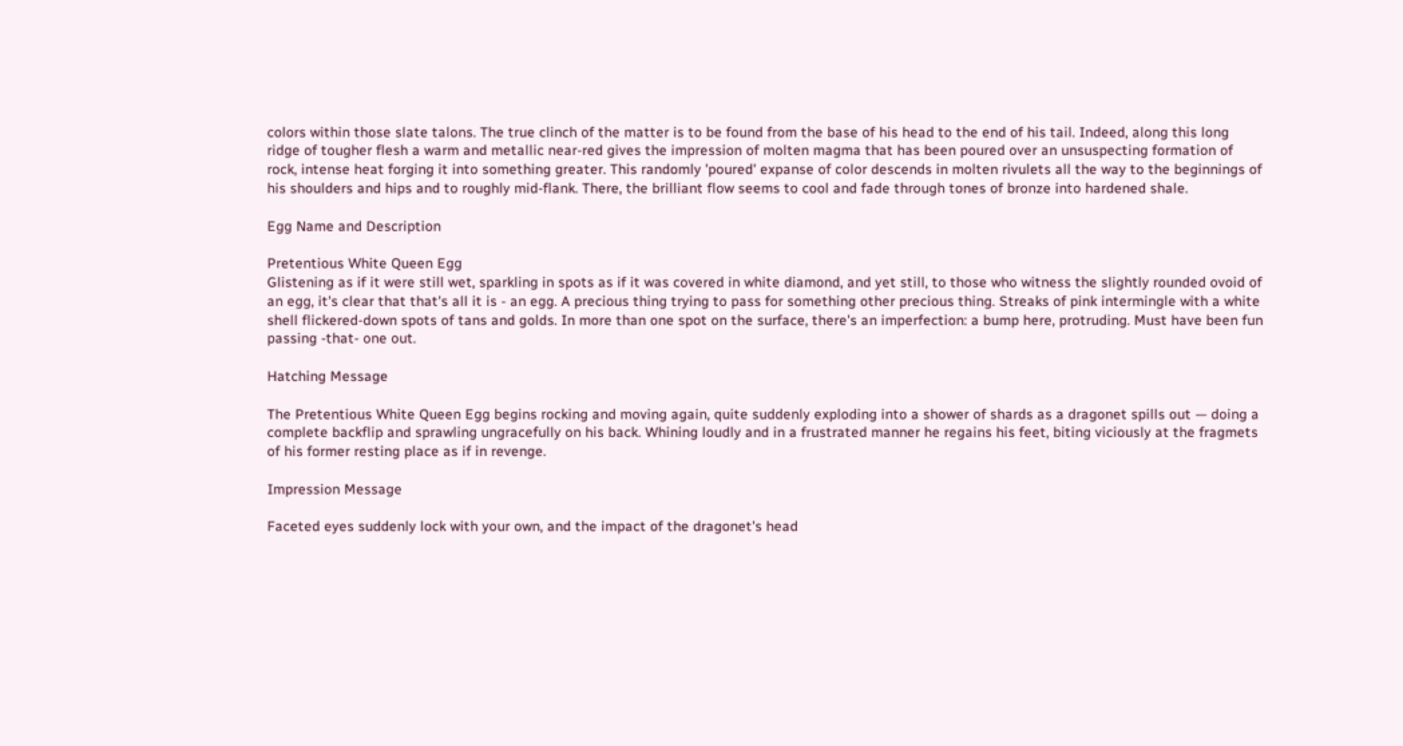colors within those slate talons. The true clinch of the matter is to be found from the base of his head to the end of his tail. Indeed, along this long ridge of tougher flesh a warm and metallic near-red gives the impression of molten magma that has been poured over an unsuspecting formation of rock, intense heat forging it into something greater. This randomly 'poured' expanse of color descends in molten rivulets all the way to the beginnings of his shoulders and hips and to roughly mid-flank. There, the brilliant flow seems to cool and fade through tones of bronze into hardened shale.

Egg Name and Description

Pretentious White Queen Egg
Glistening as if it were still wet, sparkling in spots as if it was covered in white diamond, and yet still, to those who witness the slightly rounded ovoid of an egg, it's clear that that's all it is - an egg. A precious thing trying to pass for something other precious thing. Streaks of pink intermingle with a white shell flickered-down spots of tans and golds. In more than one spot on the surface, there's an imperfection: a bump here, protruding. Must have been fun passing -that- one out.

Hatching Message

The Pretentious White Queen Egg begins rocking and moving again, quite suddenly exploding into a shower of shards as a dragonet spills out — doing a complete backflip and sprawling ungracefully on his back. Whining loudly and in a frustrated manner he regains his feet, biting viciously at the fragmets of his former resting place as if in revenge.

Impression Message

Faceted eyes suddenly lock with your own, and the impact of the dragonet's head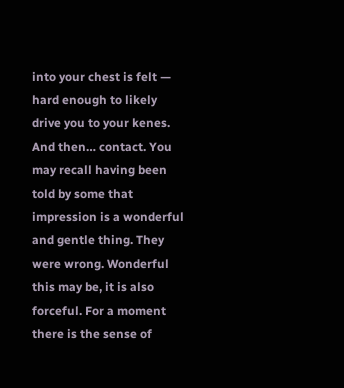into your chest is felt — hard enough to likely drive you to your kenes. And then… contact. You may recall having been told by some that impression is a wonderful and gentle thing. They were wrong. Wonderful this may be, it is also forceful. For a moment there is the sense of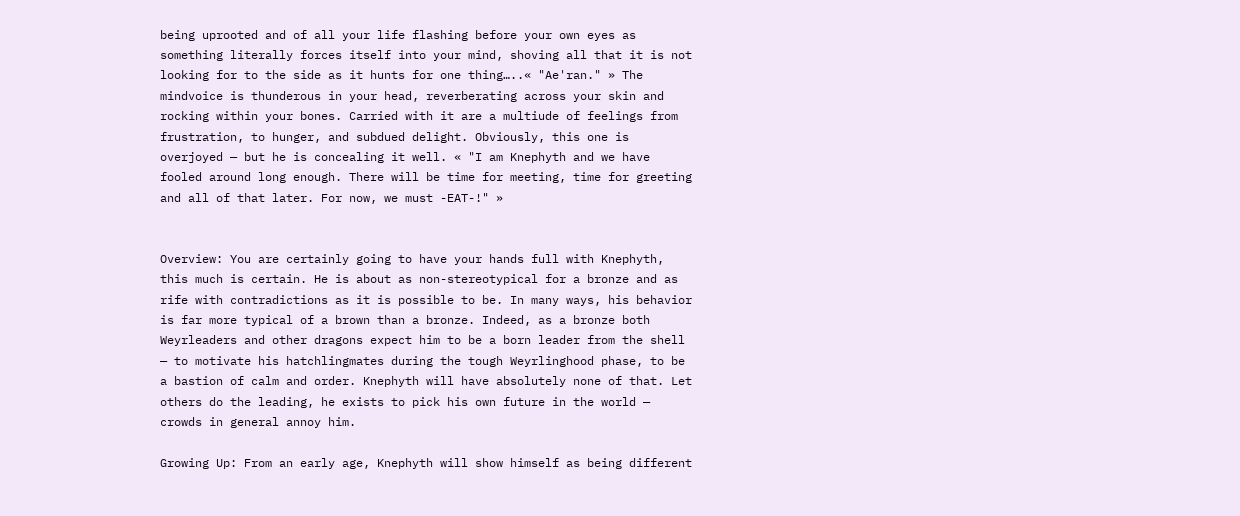being uprooted and of all your life flashing before your own eyes as something literally forces itself into your mind, shoving all that it is not looking for to the side as it hunts for one thing…..« "Ae'ran." » The mindvoice is thunderous in your head, reverberating across your skin and rocking within your bones. Carried with it are a multiude of feelings from frustration, to hunger, and subdued delight. Obviously, this one is overjoyed — but he is concealing it well. « "I am Knephyth and we have fooled around long enough. There will be time for meeting, time for greeting and all of that later. For now, we must -EAT-!" »


Overview: You are certainly going to have your hands full with Knephyth, this much is certain. He is about as non-stereotypical for a bronze and as rife with contradictions as it is possible to be. In many ways, his behavior is far more typical of a brown than a bronze. Indeed, as a bronze both Weyrleaders and other dragons expect him to be a born leader from the shell — to motivate his hatchlingmates during the tough Weyrlinghood phase, to be a bastion of calm and order. Knephyth will have absolutely none of that. Let others do the leading, he exists to pick his own future in the world — crowds in general annoy him.

Growing Up: From an early age, Knephyth will show himself as being different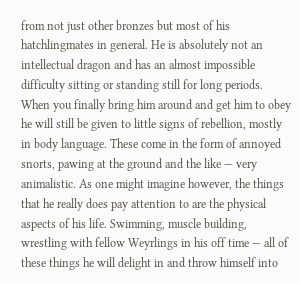from not just other bronzes but most of his hatchlingmates in general. He is absolutely not an intellectual dragon and has an almost impossible difficulty sitting or standing still for long periods. When you finally bring him around and get him to obey he will still be given to little signs of rebellion, mostly in body language. These come in the form of annoyed snorts, pawing at the ground and the like — very animalistic. As one might imagine however, the things that he really does pay attention to are the physical aspects of his life. Swimming, muscle building, wrestling with fellow Weyrlings in his off time — all of these things he will delight in and throw himself into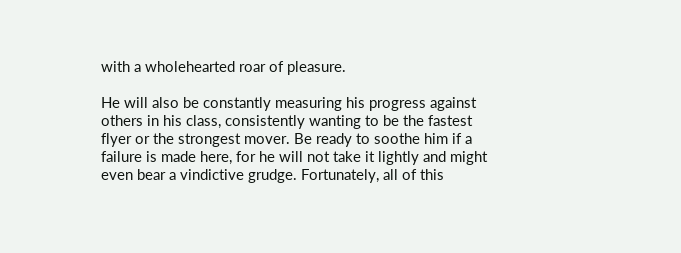with a wholehearted roar of pleasure.

He will also be constantly measuring his progress against others in his class, consistently wanting to be the fastest flyer or the strongest mover. Be ready to soothe him if a failure is made here, for he will not take it lightly and might even bear a vindictive grudge. Fortunately, all of this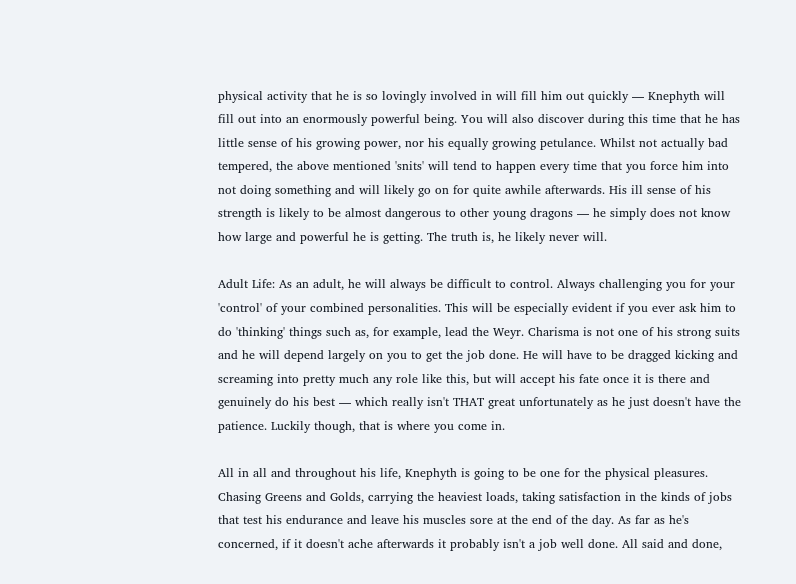physical activity that he is so lovingly involved in will fill him out quickly — Knephyth will fill out into an enormously powerful being. You will also discover during this time that he has little sense of his growing power, nor his equally growing petulance. Whilst not actually bad tempered, the above mentioned 'snits' will tend to happen every time that you force him into not doing something and will likely go on for quite awhile afterwards. His ill sense of his strength is likely to be almost dangerous to other young dragons — he simply does not know how large and powerful he is getting. The truth is, he likely never will.

Adult Life: As an adult, he will always be difficult to control. Always challenging you for your 'control' of your combined personalities. This will be especially evident if you ever ask him to do 'thinking' things such as, for example, lead the Weyr. Charisma is not one of his strong suits and he will depend largely on you to get the job done. He will have to be dragged kicking and screaming into pretty much any role like this, but will accept his fate once it is there and genuinely do his best — which really isn't THAT great unfortunately as he just doesn't have the patience. Luckily though, that is where you come in.

All in all and throughout his life, Knephyth is going to be one for the physical pleasures. Chasing Greens and Golds, carrying the heaviest loads, taking satisfaction in the kinds of jobs that test his endurance and leave his muscles sore at the end of the day. As far as he's concerned, if it doesn't ache afterwards it probably isn't a job well done. All said and done,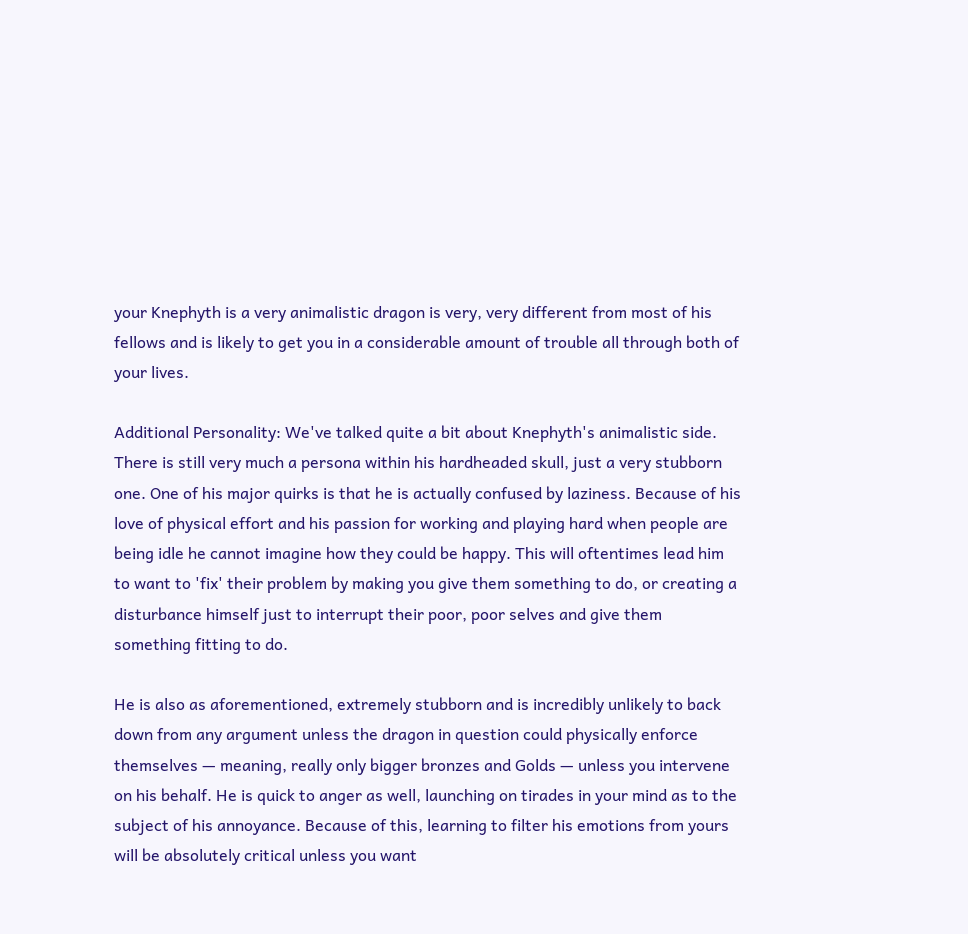your Knephyth is a very animalistic dragon is very, very different from most of his fellows and is likely to get you in a considerable amount of trouble all through both of your lives.

Additional Personality: We've talked quite a bit about Knephyth's animalistic side. There is still very much a persona within his hardheaded skull, just a very stubborn one. One of his major quirks is that he is actually confused by laziness. Because of his love of physical effort and his passion for working and playing hard when people are being idle he cannot imagine how they could be happy. This will oftentimes lead him to want to 'fix' their problem by making you give them something to do, or creating a disturbance himself just to interrupt their poor, poor selves and give them something fitting to do.

He is also as aforementioned, extremely stubborn and is incredibly unlikely to back down from any argument unless the dragon in question could physically enforce themselves — meaning, really only bigger bronzes and Golds — unless you intervene on his behalf. He is quick to anger as well, launching on tirades in your mind as to the subject of his annoyance. Because of this, learning to filter his emotions from yours will be absolutely critical unless you want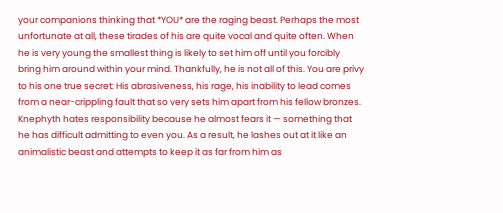your companions thinking that *YOU* are the raging beast. Perhaps the most unfortunate at all, these tirades of his are quite vocal and quite often. When he is very young the smallest thing is likely to set him off until you forcibly bring him around within your mind. Thankfully, he is not all of this. You are privy to his one true secret: His abrasiveness, his rage, his inability to lead comes from a near-crippling fault that so very sets him apart from his fellow bronzes. Knephyth hates responsibility because he almost fears it — something that he has difficult admitting to even you. As a result, he lashes out at it like an animalistic beast and attempts to keep it as far from him as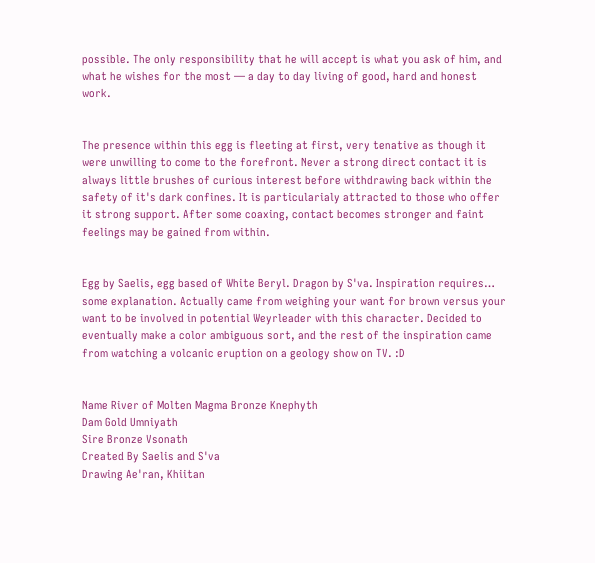possible. The only responsibility that he will accept is what you ask of him, and what he wishes for the most — a day to day living of good, hard and honest work.


The presence within this egg is fleeting at first, very tenative as though it were unwilling to come to the forefront. Never a strong direct contact it is always little brushes of curious interest before withdrawing back within the safety of it's dark confines. It is particularialy attracted to those who offer it strong support. After some coaxing, contact becomes stronger and faint feelings may be gained from within.


Egg by Saelis, egg based of White Beryl. Dragon by S'va. Inspiration requires… some explanation. Actually came from weighing your want for brown versus your want to be involved in potential Weyrleader with this character. Decided to eventually make a color ambiguous sort, and the rest of the inspiration came from watching a volcanic eruption on a geology show on TV. :D


Name River of Molten Magma Bronze Knephyth
Dam Gold Umniyath
Sire Bronze Vsonath
Created By Saelis and S'va
Drawing Ae'ran, Khiitan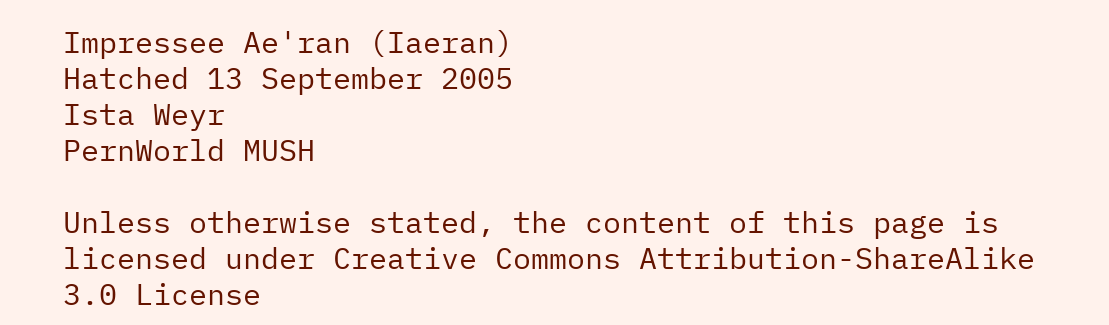Impressee Ae'ran (Iaeran)
Hatched 13 September 2005
Ista Weyr
PernWorld MUSH

Unless otherwise stated, the content of this page is licensed under Creative Commons Attribution-ShareAlike 3.0 License